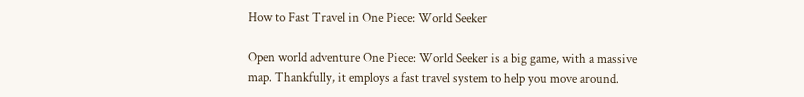How to Fast Travel in One Piece: World Seeker

Open world adventure One Piece: World Seeker is a big game, with a massive map. Thankfully, it employs a fast travel system to help you move around.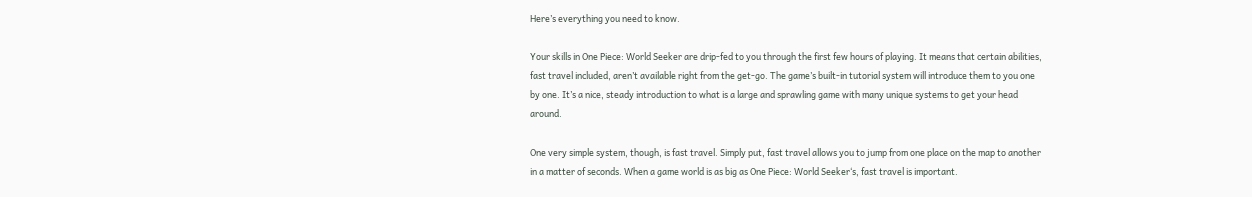Here’s everything you need to know.

Your skills in One Piece: World Seeker are drip-fed to you through the first few hours of playing. It means that certain abilities, fast travel included, aren’t available right from the get-go. The game’s built-in tutorial system will introduce them to you one by one. It’s a nice, steady introduction to what is a large and sprawling game with many unique systems to get your head around.

One very simple system, though, is fast travel. Simply put, fast travel allows you to jump from one place on the map to another in a matter of seconds. When a game world is as big as One Piece: World Seeker‘s, fast travel is important.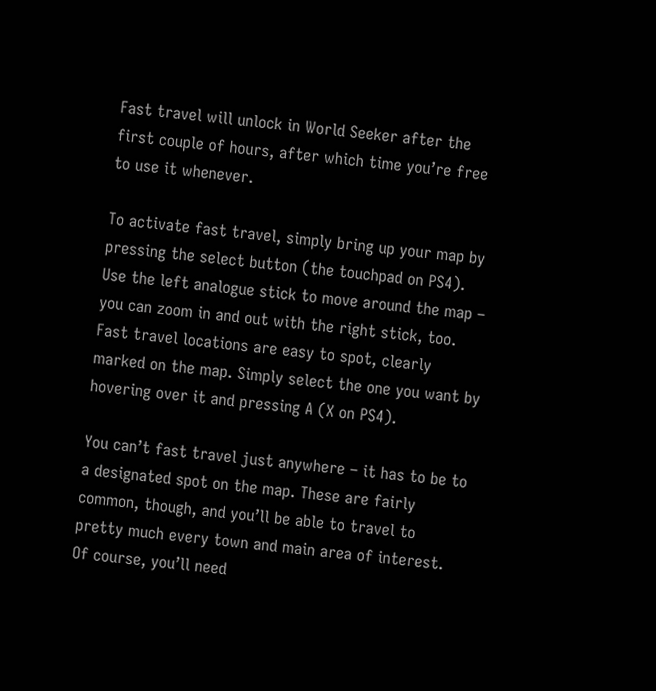Fast travel will unlock in World Seeker after the first couple of hours, after which time you’re free to use it whenever.

To activate fast travel, simply bring up your map by pressing the select button (the touchpad on PS4). Use the left analogue stick to move around the map – you can zoom in and out with the right stick, too. Fast travel locations are easy to spot, clearly marked on the map. Simply select the one you want by hovering over it and pressing A (X on PS4).

You can’t fast travel just anywhere – it has to be to a designated spot on the map. These are fairly common, though, and you’ll be able to travel to pretty much every town and main area of interest. Of course, you’ll need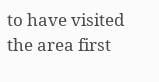to have visited the area first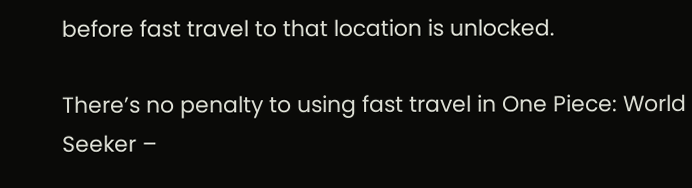before fast travel to that location is unlocked.

There’s no penalty to using fast travel in One Piece: World Seeker –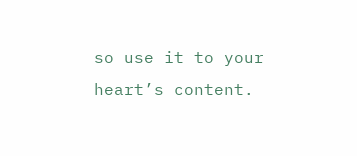so use it to your heart’s content.